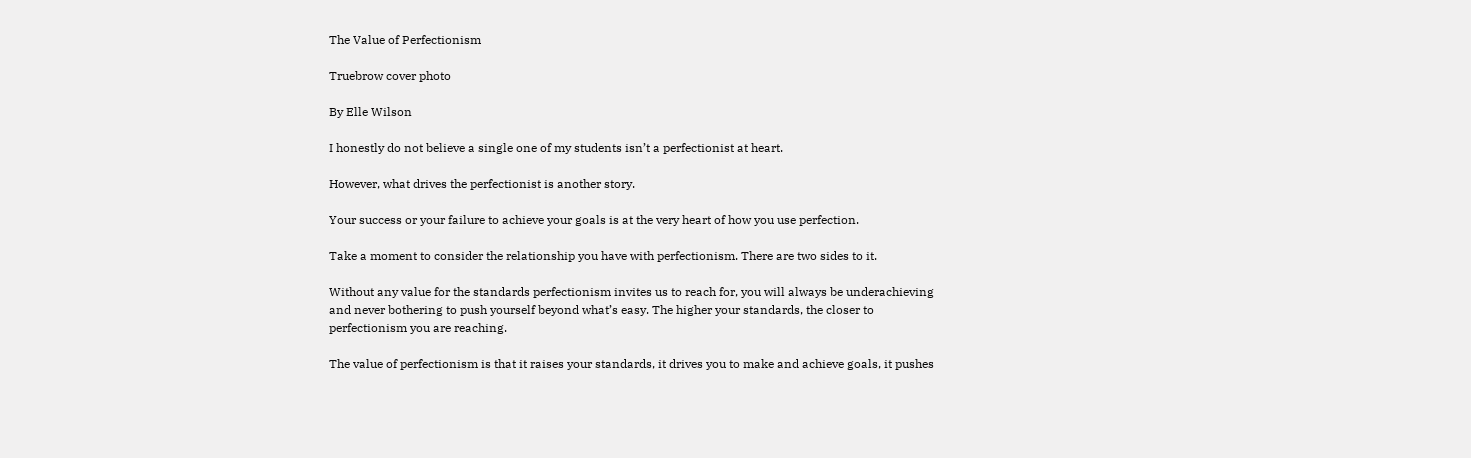The Value of Perfectionism

Truebrow cover photo

By Elle Wilson

I honestly do not believe a single one of my students isn’t a perfectionist at heart.

However, what drives the perfectionist is another story.

Your success or your failure to achieve your goals is at the very heart of how you use perfection.

Take a moment to consider the relationship you have with perfectionism. There are two sides to it.

Without any value for the standards perfectionism invites us to reach for, you will always be underachieving and never bothering to push yourself beyond what’s easy. The higher your standards, the closer to perfectionism you are reaching.

The value of perfectionism is that it raises your standards, it drives you to make and achieve goals, it pushes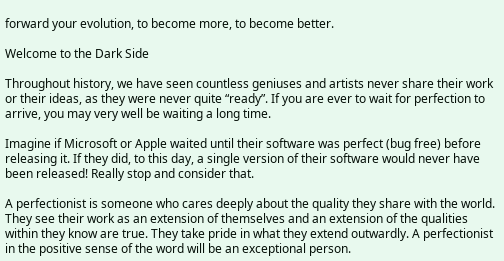forward your evolution, to become more, to become better.

Welcome to the Dark Side

Throughout history, we have seen countless geniuses and artists never share their work or their ideas, as they were never quite “ready”. If you are ever to wait for perfection to arrive, you may very well be waiting a long time.

Imagine if Microsoft or Apple waited until their software was perfect (bug free) before releasing it. If they did, to this day, a single version of their software would never have been released! Really stop and consider that.

A perfectionist is someone who cares deeply about the quality they share with the world. They see their work as an extension of themselves and an extension of the qualities within they know are true. They take pride in what they extend outwardly. A perfectionist in the positive sense of the word will be an exceptional person.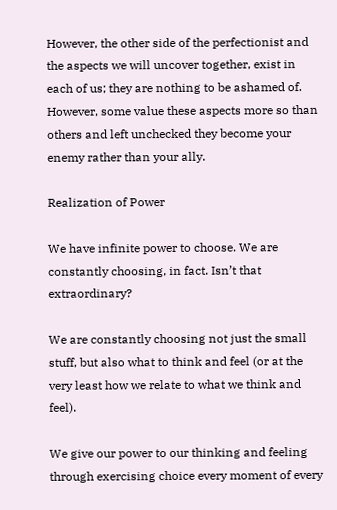However, the other side of the perfectionist and the aspects we will uncover together, exist in each of us; they are nothing to be ashamed of. However, some value these aspects more so than others and left unchecked they become your enemy rather than your ally.

Realization of Power

We have infinite power to choose. We are constantly choosing, in fact. Isn’t that extraordinary?

We are constantly choosing not just the small stuff, but also what to think and feel (or at the very least how we relate to what we think and feel).

We give our power to our thinking and feeling through exercising choice every moment of every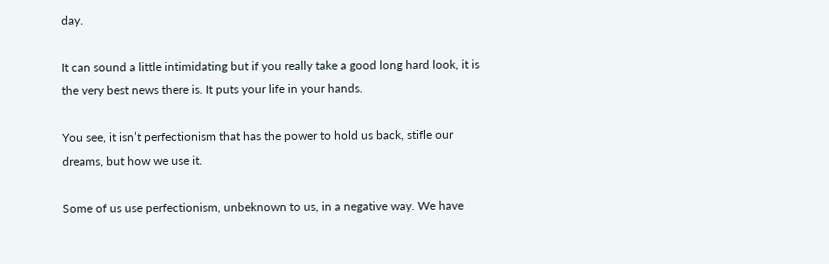day.

It can sound a little intimidating but if you really take a good long hard look, it is the very best news there is. It puts your life in your hands.

You see, it isn’t perfectionism that has the power to hold us back, stifle our dreams, but how we use it.

Some of us use perfectionism, unbeknown to us, in a negative way. We have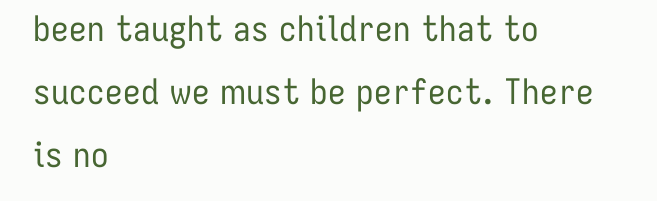been taught as children that to succeed we must be perfect. There is no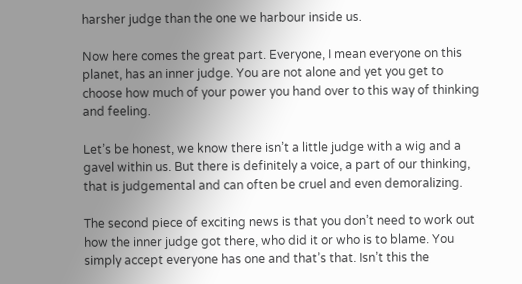harsher judge than the one we harbour inside us.

Now here comes the great part. Everyone, I mean everyone on this planet, has an inner judge. You are not alone and yet you get to choose how much of your power you hand over to this way of thinking and feeling.

Let’s be honest, we know there isn’t a little judge with a wig and a gavel within us. But there is definitely a voice, a part of our thinking, that is judgemental and can often be cruel and even demoralizing.

The second piece of exciting news is that you don’t need to work out how the inner judge got there, who did it or who is to blame. You simply accept everyone has one and that’s that. Isn’t this the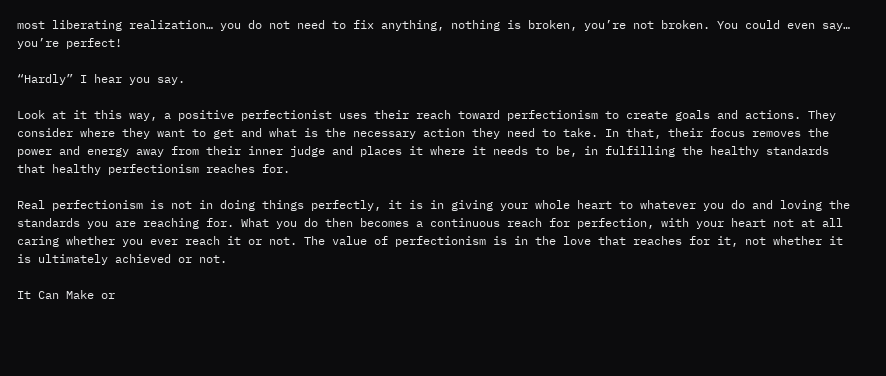most liberating realization… you do not need to fix anything, nothing is broken, you’re not broken. You could even say… you’re perfect!

“Hardly” I hear you say.

Look at it this way, a positive perfectionist uses their reach toward perfectionism to create goals and actions. They consider where they want to get and what is the necessary action they need to take. In that, their focus removes the power and energy away from their inner judge and places it where it needs to be, in fulfilling the healthy standards that healthy perfectionism reaches for.

Real perfectionism is not in doing things perfectly, it is in giving your whole heart to whatever you do and loving the standards you are reaching for. What you do then becomes a continuous reach for perfection, with your heart not at all caring whether you ever reach it or not. The value of perfectionism is in the love that reaches for it, not whether it is ultimately achieved or not.

It Can Make or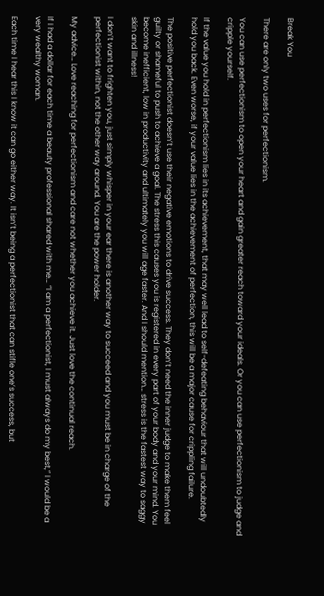Break You

There are only two uses for perfectionism.

You can use perfectionism to open your heart and gain greater reach toward your ideals. Or you can use perfectionism to judge and cripple yourself.

If the value you hold in perfectionism lies in its achievement, that may well lead to self-defeating behaviour that will undoubtedly hold you back. Even worse, if your value lies in the achievement of perfection, this will be a major cause for crippling failure.

The positive perfectionist doesn’t use their negative emotions to drive success. They don’t need the inner judge to make them feel guilty or shameful to push to achieve a goal. The stress this causes you is registered in every part of your body and your mind. You become inefficient, low in productivity and ultimately you will age faster. And I should mention… stress is the fastest way to saggy skin and illness!

I don’t want to frighten you, just simply whisper in your ear there is another way to succeed and you must be in charge of the perfectionist within, not the other way around. You are the power holder.

My advice… Love reaching for perfectionism and care not whether you achieve it. Just love the continual reach.

If I had a dollar for each time a beauty professional shared with me… “I am a perfectionist, I must always do my best,” I would be a very wealthy woman.

Each time I hear this I know it can go either way. It isn’t being a perfectionist that can stifle one’s success, but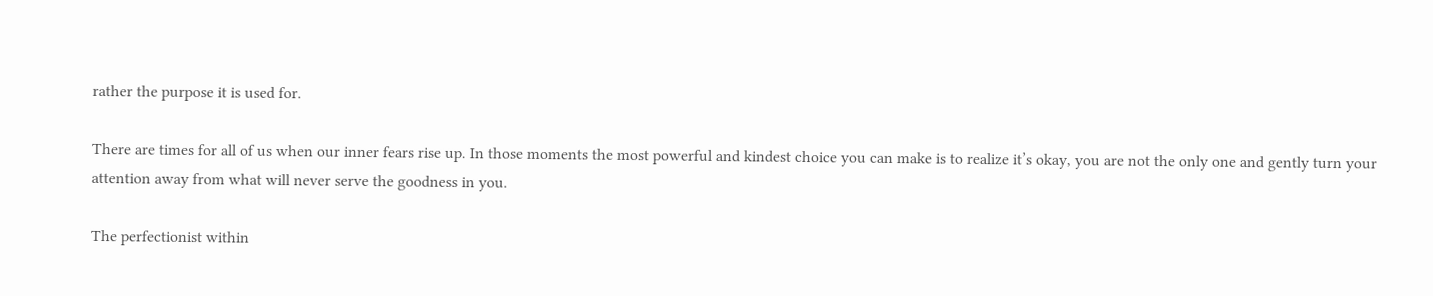rather the purpose it is used for.

There are times for all of us when our inner fears rise up. In those moments the most powerful and kindest choice you can make is to realize it’s okay, you are not the only one and gently turn your attention away from what will never serve the goodness in you.

The perfectionist within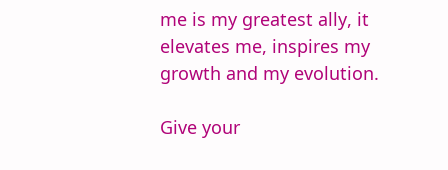me is my greatest ally, it elevates me, inspires my growth and my evolution.

Give your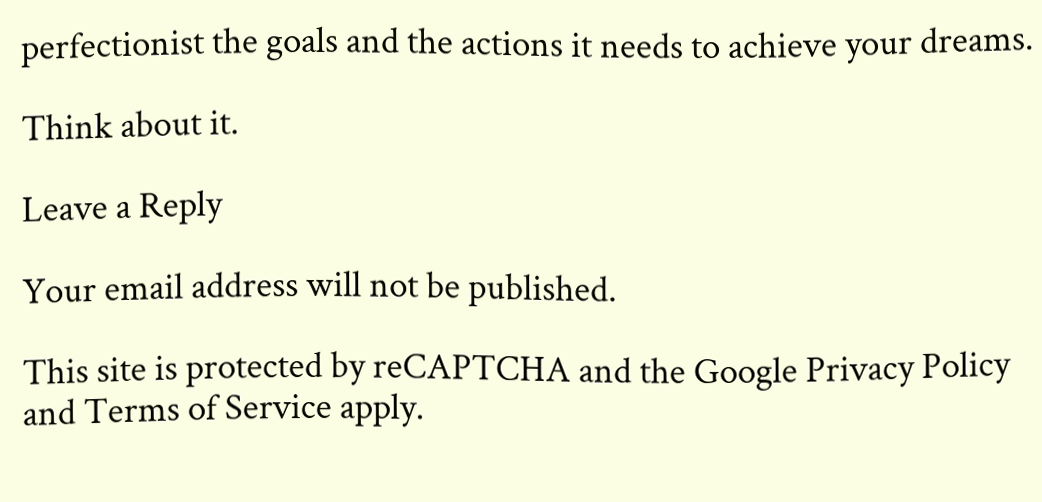perfectionist the goals and the actions it needs to achieve your dreams.

Think about it.

Leave a Reply

Your email address will not be published.

This site is protected by reCAPTCHA and the Google Privacy Policy and Terms of Service apply.